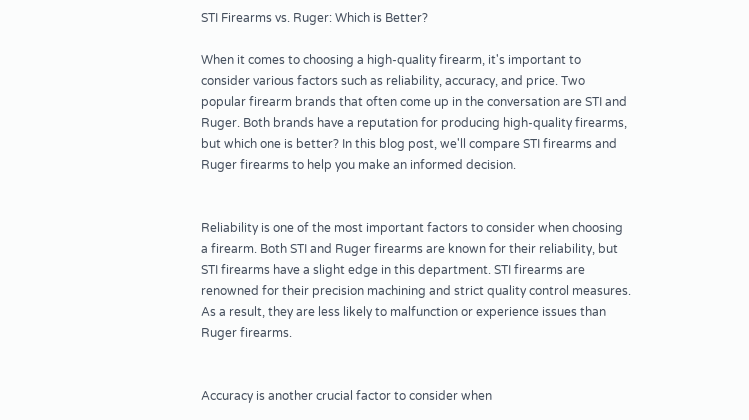STI Firearms vs. Ruger: Which is Better?

When it comes to choosing a high-quality firearm, it's important to consider various factors such as reliability, accuracy, and price. Two popular firearm brands that often come up in the conversation are STI and Ruger. Both brands have a reputation for producing high-quality firearms, but which one is better? In this blog post, we'll compare STI firearms and Ruger firearms to help you make an informed decision.


Reliability is one of the most important factors to consider when choosing a firearm. Both STI and Ruger firearms are known for their reliability, but STI firearms have a slight edge in this department. STI firearms are renowned for their precision machining and strict quality control measures. As a result, they are less likely to malfunction or experience issues than Ruger firearms.


Accuracy is another crucial factor to consider when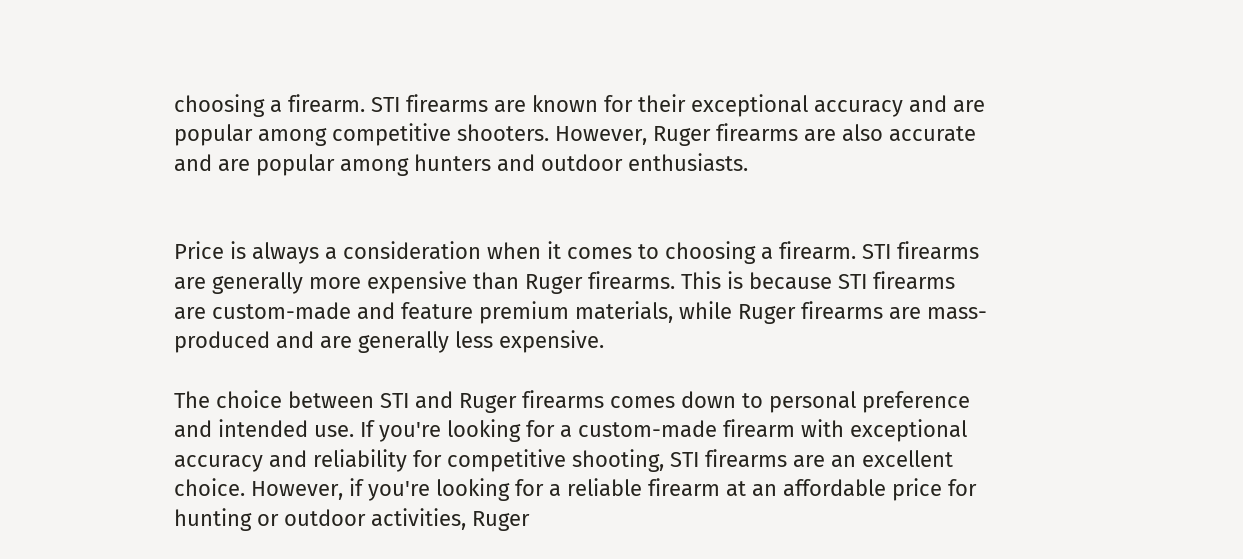choosing a firearm. STI firearms are known for their exceptional accuracy and are popular among competitive shooters. However, Ruger firearms are also accurate and are popular among hunters and outdoor enthusiasts.


Price is always a consideration when it comes to choosing a firearm. STI firearms are generally more expensive than Ruger firearms. This is because STI firearms are custom-made and feature premium materials, while Ruger firearms are mass-produced and are generally less expensive.

The choice between STI and Ruger firearms comes down to personal preference and intended use. If you're looking for a custom-made firearm with exceptional accuracy and reliability for competitive shooting, STI firearms are an excellent choice. However, if you're looking for a reliable firearm at an affordable price for hunting or outdoor activities, Ruger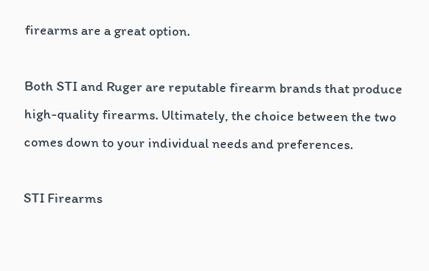firearms are a great option.

Both STI and Ruger are reputable firearm brands that produce high-quality firearms. Ultimately, the choice between the two comes down to your individual needs and preferences.

STI Firearms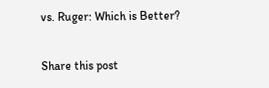vs. Ruger: Which is Better?

Share this post